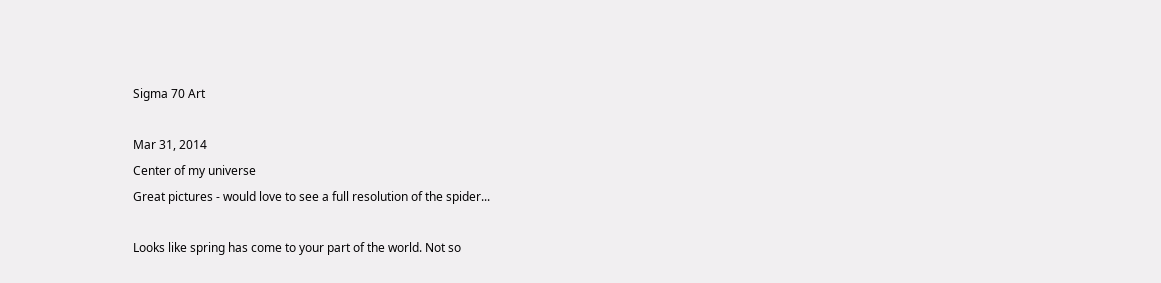Sigma 70 Art

Mar 31, 2014
Center of my universe
Great pictures - would love to see a full resolution of the spider...

Looks like spring has come to your part of the world. Not so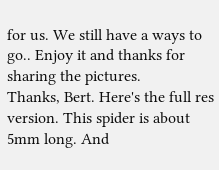for us. We still have a ways to go.. Enjoy it and thanks for sharing the pictures.
Thanks, Bert. Here's the full res version. This spider is about 5mm long. And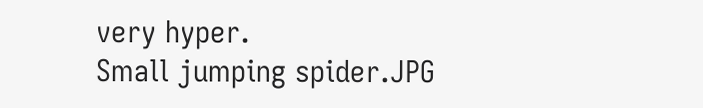very hyper.
Small jumping spider.JPG